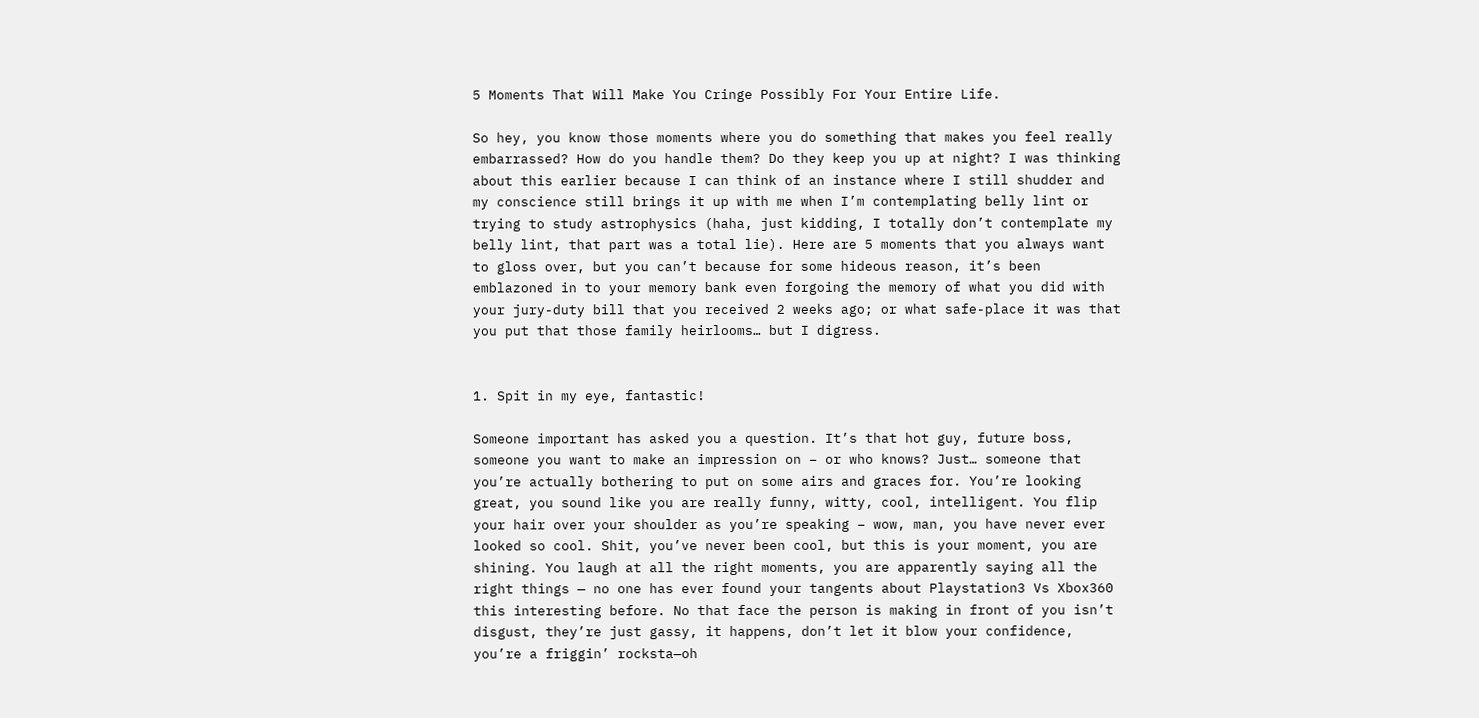5 Moments That Will Make You Cringe Possibly For Your Entire Life.

So hey, you know those moments where you do something that makes you feel really embarrassed? How do you handle them? Do they keep you up at night? I was thinking about this earlier because I can think of an instance where I still shudder and my conscience still brings it up with me when I’m contemplating belly lint or trying to study astrophysics (haha, just kidding, I totally don’t contemplate my belly lint, that part was a total lie). Here are 5 moments that you always want to gloss over, but you can’t because for some hideous reason, it’s been emblazoned in to your memory bank even forgoing the memory of what you did with your jury-duty bill that you received 2 weeks ago; or what safe-place it was that you put that those family heirlooms… but I digress.


1. Spit in my eye, fantastic!

Someone important has asked you a question. It’s that hot guy, future boss, someone you want to make an impression on – or who knows? Just… someone that you’re actually bothering to put on some airs and graces for. You’re looking great, you sound like you are really funny, witty, cool, intelligent. You flip your hair over your shoulder as you’re speaking – wow, man, you have never ever looked so cool. Shit, you’ve never been cool, but this is your moment, you are shining. You laugh at all the right moments, you are apparently saying all the right things — no one has ever found your tangents about Playstation3 Vs Xbox360 this interesting before. No that face the person is making in front of you isn’t disgust, they’re just gassy, it happens, don’t let it blow your confidence, you’re a friggin’ rocksta—oh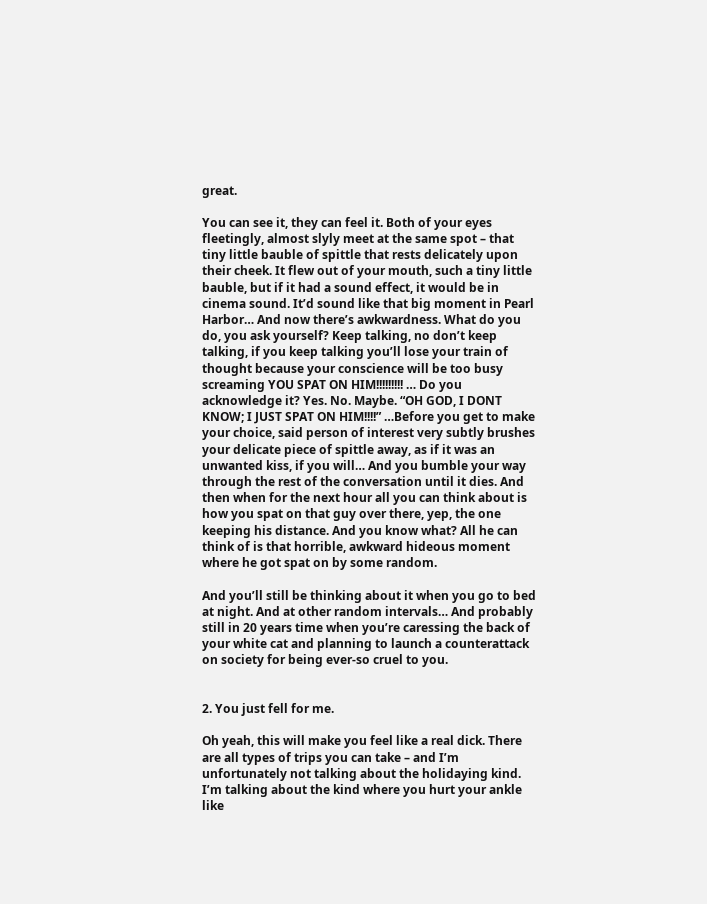great.

You can see it, they can feel it. Both of your eyes fleetingly, almost slyly meet at the same spot – that tiny little bauble of spittle that rests delicately upon their cheek. It flew out of your mouth, such a tiny little bauble, but if it had a sound effect, it would be in cinema sound. It’d sound like that big moment in Pearl Harbor… And now there’s awkwardness. What do you do, you ask yourself? Keep talking, no don’t keep talking, if you keep talking you’ll lose your train of thought because your conscience will be too busy screaming YOU SPAT ON HIM!!!!!!!!! … Do you acknowledge it? Yes. No. Maybe. “OH GOD, I DONT KNOW; I JUST SPAT ON HIM!!!!” …Before you get to make your choice, said person of interest very subtly brushes your delicate piece of spittle away, as if it was an unwanted kiss, if you will… And you bumble your way through the rest of the conversation until it dies. And then when for the next hour all you can think about is how you spat on that guy over there, yep, the one keeping his distance. And you know what? All he can think of is that horrible, awkward hideous moment where he got spat on by some random.

And you’ll still be thinking about it when you go to bed at night. And at other random intervals… And probably still in 20 years time when you’re caressing the back of your white cat and planning to launch a counterattack on society for being ever-so cruel to you.


2. You just fell for me.

Oh yeah, this will make you feel like a real dick. There are all types of trips you can take – and I’m unfortunately not talking about the holidaying kind. I’m talking about the kind where you hurt your ankle like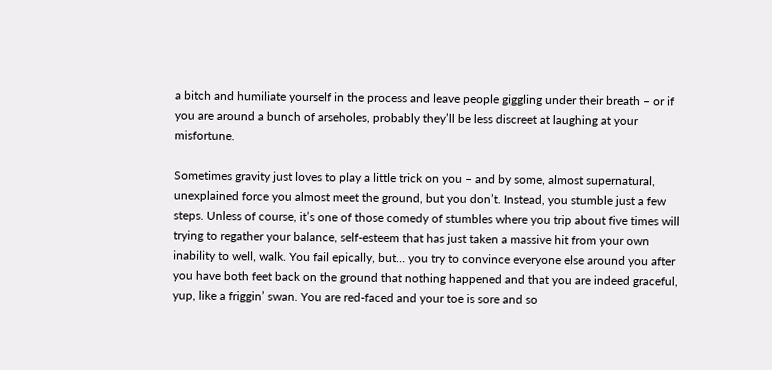a bitch and humiliate yourself in the process and leave people giggling under their breath – or if you are around a bunch of arseholes, probably they’ll be less discreet at laughing at your misfortune.

Sometimes gravity just loves to play a little trick on you – and by some, almost supernatural, unexplained force you almost meet the ground, but you don’t. Instead, you stumble just a few steps. Unless of course, it’s one of those comedy of stumbles where you trip about five times will trying to regather your balance, self-esteem that has just taken a massive hit from your own inability to well, walk. You fail epically, but… you try to convince everyone else around you after you have both feet back on the ground that nothing happened and that you are indeed graceful, yup, like a friggin’ swan. You are red-faced and your toe is sore and so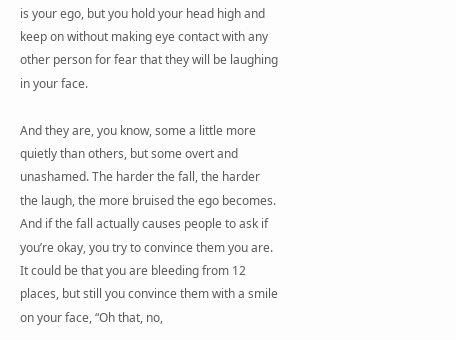is your ego, but you hold your head high and keep on without making eye contact with any other person for fear that they will be laughing in your face.

And they are, you know, some a little more quietly than others, but some overt and unashamed. The harder the fall, the harder the laugh, the more bruised the ego becomes. And if the fall actually causes people to ask if you’re okay, you try to convince them you are. It could be that you are bleeding from 12 places, but still you convince them with a smile on your face, “Oh that, no,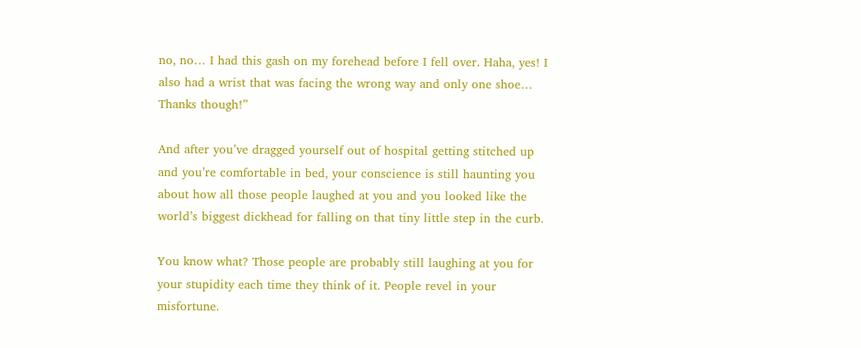no, no… I had this gash on my forehead before I fell over. Haha, yes! I also had a wrist that was facing the wrong way and only one shoe… Thanks though!”

And after you’ve dragged yourself out of hospital getting stitched up and you’re comfortable in bed, your conscience is still haunting you about how all those people laughed at you and you looked like the world’s biggest dickhead for falling on that tiny little step in the curb.

You know what? Those people are probably still laughing at you for your stupidity each time they think of it. People revel in your misfortune.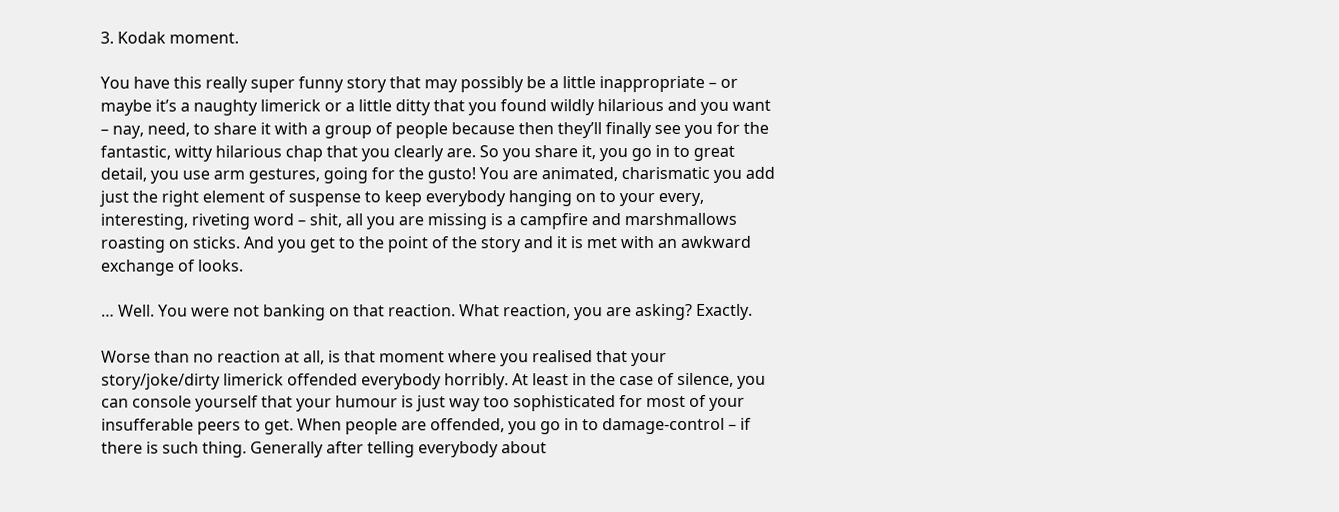3. Kodak moment.

You have this really super funny story that may possibly be a little inappropriate – or maybe it’s a naughty limerick or a little ditty that you found wildly hilarious and you want – nay, need, to share it with a group of people because then they’ll finally see you for the fantastic, witty hilarious chap that you clearly are. So you share it, you go in to great detail, you use arm gestures, going for the gusto! You are animated, charismatic you add just the right element of suspense to keep everybody hanging on to your every, interesting, riveting word – shit, all you are missing is a campfire and marshmallows roasting on sticks. And you get to the point of the story and it is met with an awkward exchange of looks.

… Well. You were not banking on that reaction. What reaction, you are asking? Exactly.

Worse than no reaction at all, is that moment where you realised that your story/joke/dirty limerick offended everybody horribly. At least in the case of silence, you can console yourself that your humour is just way too sophisticated for most of your insufferable peers to get. When people are offended, you go in to damage-control – if there is such thing. Generally after telling everybody about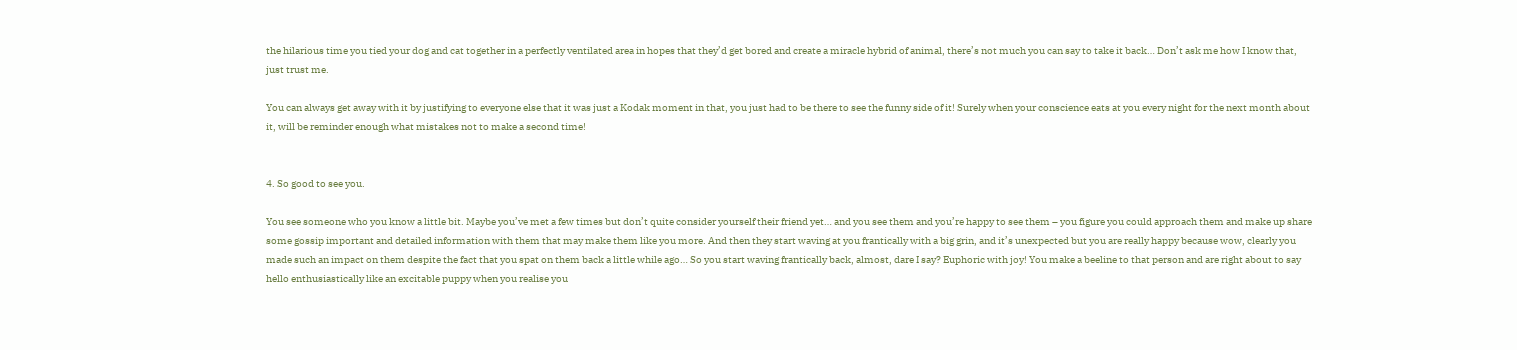the hilarious time you tied your dog and cat together in a perfectly ventilated area in hopes that they’d get bored and create a miracle hybrid of animal, there’s not much you can say to take it back… Don’t ask me how I know that, just trust me.

You can always get away with it by justifying to everyone else that it was just a Kodak moment in that, you just had to be there to see the funny side of it! Surely when your conscience eats at you every night for the next month about it, will be reminder enough what mistakes not to make a second time!


4. So good to see you.

You see someone who you know a little bit. Maybe you’ve met a few times but don’t quite consider yourself their friend yet… and you see them and you’re happy to see them – you figure you could approach them and make up share some gossip important and detailed information with them that may make them like you more. And then they start waving at you frantically with a big grin, and it’s unexpected but you are really happy because wow, clearly you made such an impact on them despite the fact that you spat on them back a little while ago… So you start waving frantically back, almost, dare I say? Euphoric with joy! You make a beeline to that person and are right about to say hello enthusiastically like an excitable puppy when you realise you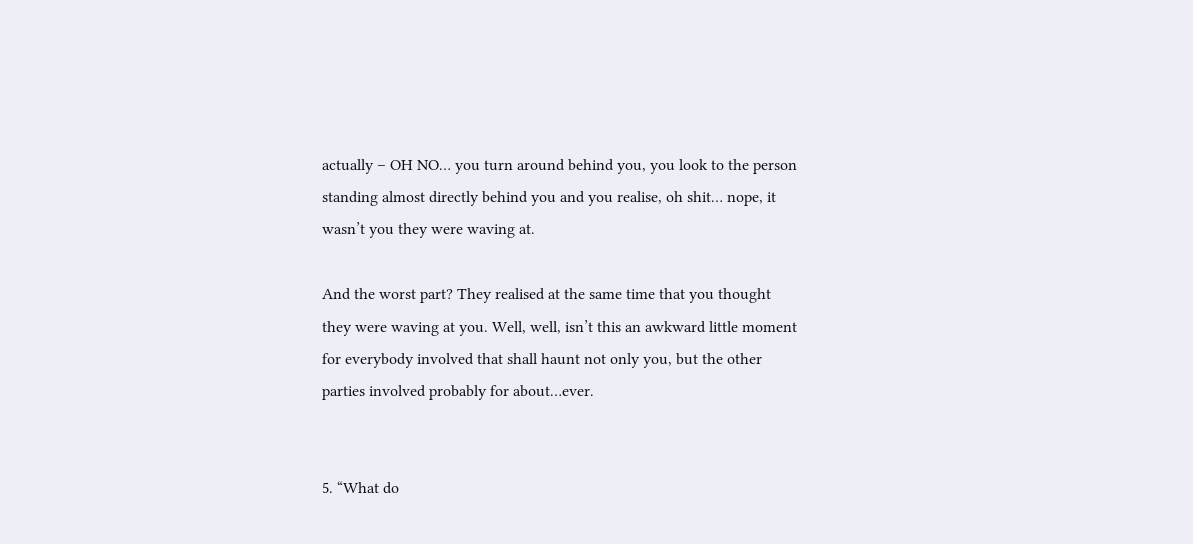actually – OH NO… you turn around behind you, you look to the person standing almost directly behind you and you realise, oh shit… nope, it wasn’t you they were waving at.

And the worst part? They realised at the same time that you thought they were waving at you. Well, well, isn’t this an awkward little moment for everybody involved that shall haunt not only you, but the other parties involved probably for about…ever.


5. “What do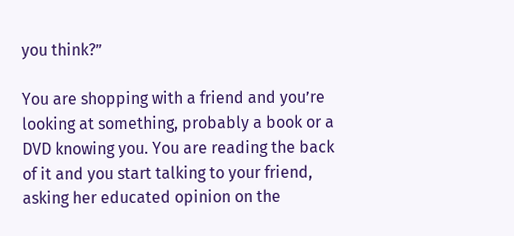you think?”

You are shopping with a friend and you’re looking at something, probably a book or a DVD knowing you. You are reading the back of it and you start talking to your friend, asking her educated opinion on the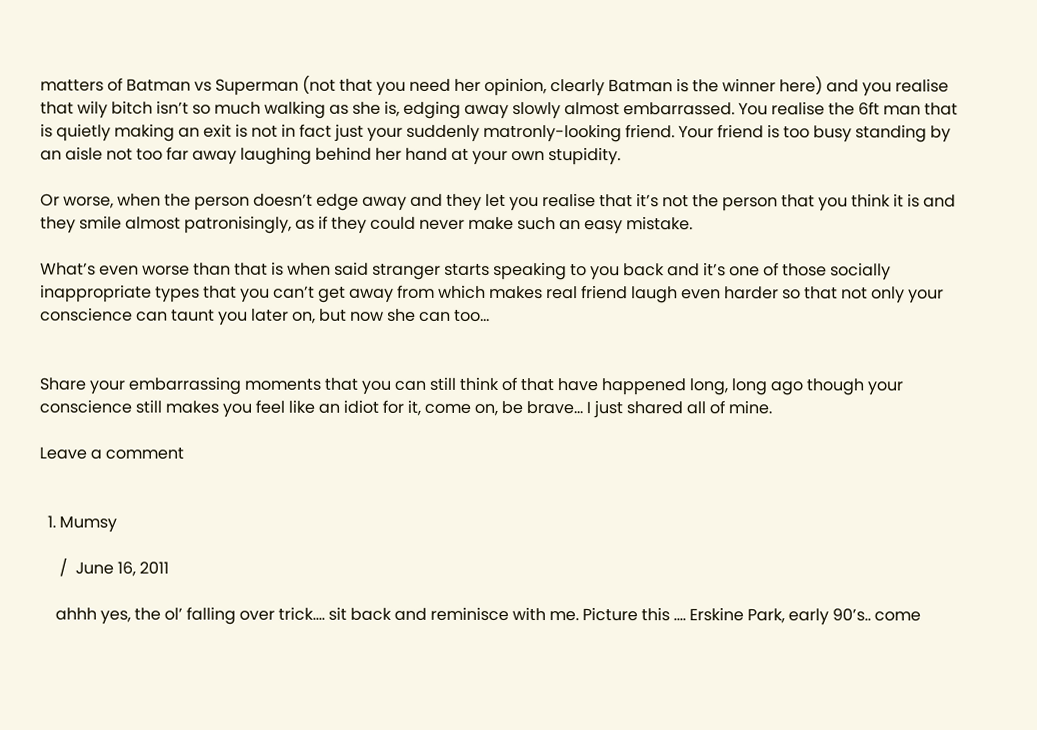matters of Batman vs Superman (not that you need her opinion, clearly Batman is the winner here) and you realise that wily bitch isn’t so much walking as she is, edging away slowly almost embarrassed. You realise the 6ft man that is quietly making an exit is not in fact just your suddenly matronly-looking friend. Your friend is too busy standing by an aisle not too far away laughing behind her hand at your own stupidity.

Or worse, when the person doesn’t edge away and they let you realise that it’s not the person that you think it is and they smile almost patronisingly, as if they could never make such an easy mistake.

What’s even worse than that is when said stranger starts speaking to you back and it’s one of those socially inappropriate types that you can’t get away from which makes real friend laugh even harder so that not only your conscience can taunt you later on, but now she can too…


Share your embarrassing moments that you can still think of that have happened long, long ago though your conscience still makes you feel like an idiot for it, come on, be brave… I just shared all of mine.

Leave a comment


  1. Mumsy

     /  June 16, 2011

    ahhh yes, the ol’ falling over trick…. sit back and reminisce with me. Picture this …. Erskine Park, early 90’s.. come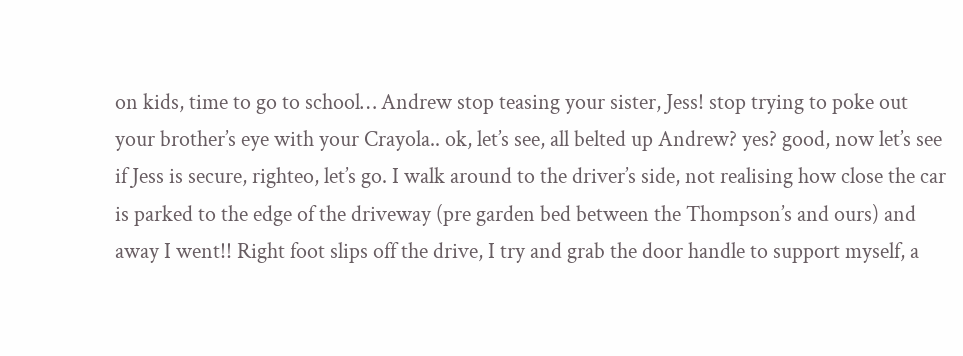on kids, time to go to school… Andrew stop teasing your sister, Jess! stop trying to poke out your brother’s eye with your Crayola.. ok, let’s see, all belted up Andrew? yes? good, now let’s see if Jess is secure, righteo, let’s go. I walk around to the driver’s side, not realising how close the car is parked to the edge of the driveway (pre garden bed between the Thompson’s and ours) and away I went!! Right foot slips off the drive, I try and grab the door handle to support myself, a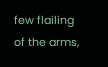few flailing of the arms,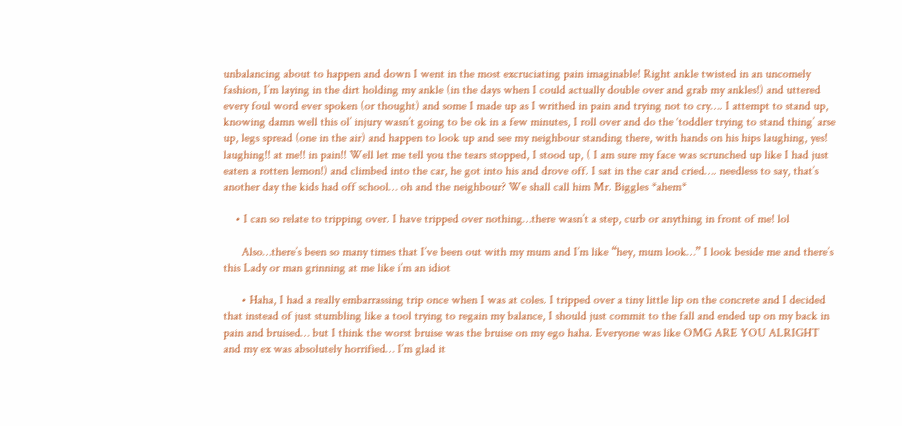unbalancing about to happen and down I went in the most excruciating pain imaginable! Right ankle twisted in an uncomely fashion, I’m laying in the dirt holding my ankle (in the days when I could actually double over and grab my ankles!) and uttered every foul word ever spoken (or thought) and some I made up as I writhed in pain and trying not to cry…. I attempt to stand up, knowing damn well this ol’ injury wasn’t going to be ok in a few minutes, I roll over and do the ‘toddler trying to stand thing’ arse up, legs spread (one in the air) and happen to look up and see my neighbour standing there, with hands on his hips laughing, yes! laughing!! at me!! in pain!! Well let me tell you the tears stopped, I stood up, ( I am sure my face was scrunched up like I had just eaten a rotten lemon!) and climbed into the car, he got into his and drove off. I sat in the car and cried…. needless to say, that’s another day the kids had off school… oh and the neighbour? We shall call him Mr. Biggles *ahem*

    • I can so relate to tripping over. I have tripped over nothing…there wasn’t a step, curb or anything in front of me! lol

      Also…there’s been so many times that I’ve been out with my mum and I’m like “hey, mum look…” I look beside me and there’s this Lady or man grinning at me like i’m an idiot

      • Haha, I had a really embarrassing trip once when I was at coles. I tripped over a tiny little lip on the concrete and I decided that instead of just stumbling like a tool trying to regain my balance, I should just commit to the fall and ended up on my back in pain and bruised… but I think the worst bruise was the bruise on my ego haha. Everyone was like OMG ARE YOU ALRIGHT and my ex was absolutely horrified… I’m glad it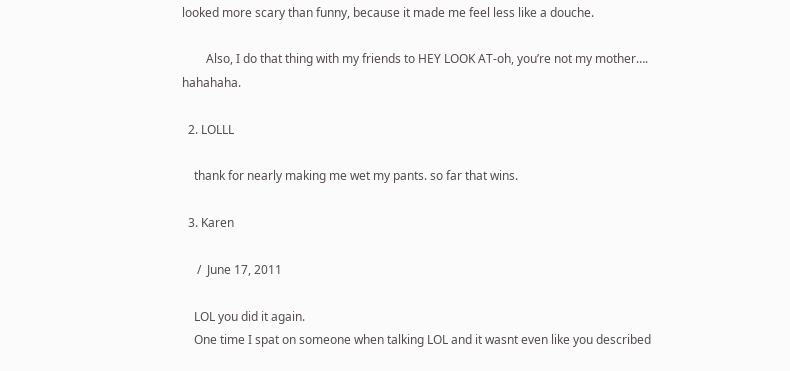looked more scary than funny, because it made me feel less like a douche.

        Also, I do that thing with my friends to HEY LOOK AT-oh, you’re not my mother…. hahahaha.

  2. LOLLL

    thank for nearly making me wet my pants. so far that wins.

  3. Karen

     /  June 17, 2011

    LOL you did it again.
    One time I spat on someone when talking LOL and it wasnt even like you described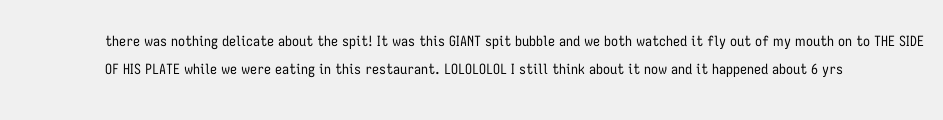there was nothing delicate about the spit! It was this GIANT spit bubble and we both watched it fly out of my mouth on to THE SIDE OF HIS PLATE while we were eating in this restaurant. LOLOLOLOL I still think about it now and it happened about 6 yrs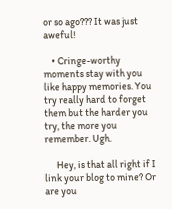or so ago??? It was just aweful!

    • Cringe-worthy moments stay with you like happy memories. You try really hard to forget them but the harder you try, the more you remember. Ugh.

      Hey, is that all right if I link your blog to mine? Or are you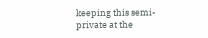keeping this semi-private at the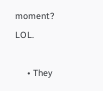moment? LOL.

      • They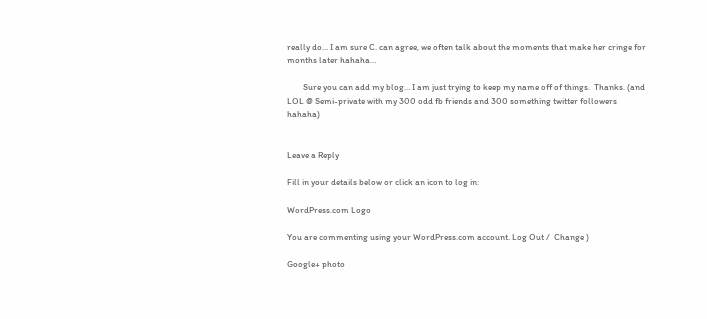really do… I am sure C. can agree, we often talk about the moments that make her cringe for months later hahaha…

        Sure you can add my blog… I am just trying to keep my name off of things.  Thanks. (and LOL @ Semi-private with my 300 odd fb friends and 300 something twitter followers hahaha)


Leave a Reply

Fill in your details below or click an icon to log in:

WordPress.com Logo

You are commenting using your WordPress.com account. Log Out /  Change )

Google+ photo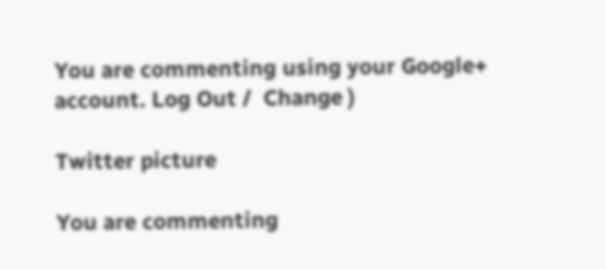You are commenting using your Google+ account. Log Out /  Change )

Twitter picture

You are commenting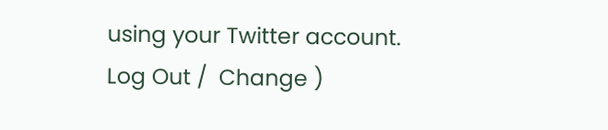using your Twitter account. Log Out /  Change )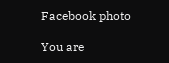Facebook photo

You are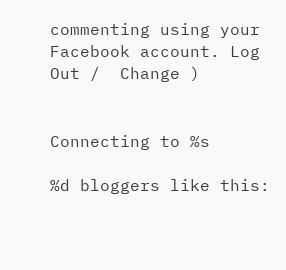commenting using your Facebook account. Log Out /  Change )


Connecting to %s

%d bloggers like this: